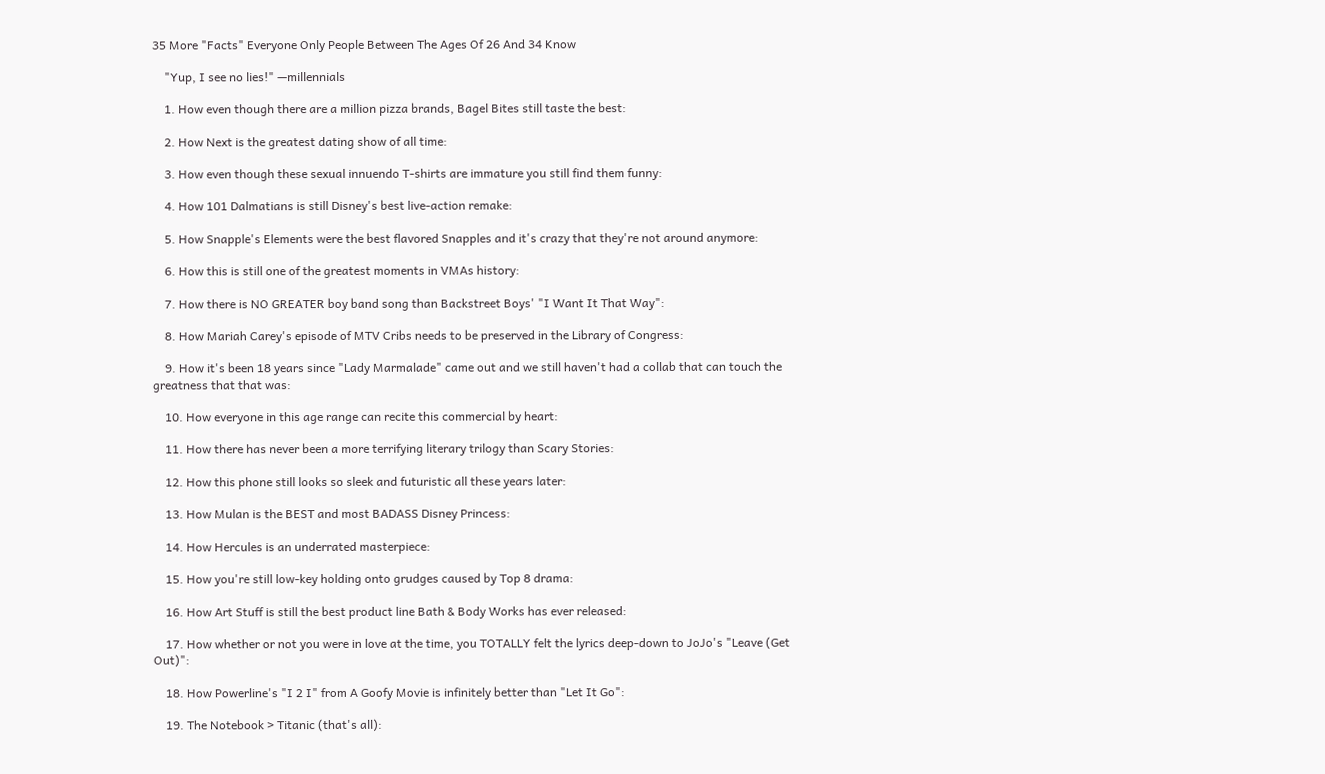35 More "Facts" Everyone Only People Between The Ages Of 26 And 34 Know

    "Yup, I see no lies!" —millennials

    1. How even though there are a million pizza brands, Bagel Bites still taste the best:

    2. How Next is the greatest dating show of all time:

    3. How even though these sexual innuendo T-shirts are immature you still find them funny:

    4. How 101 Dalmatians is still Disney's best live-action remake:

    5. How Snapple's Elements were the best flavored Snapples and it's crazy that they're not around anymore:

    6. How this is still one of the greatest moments in VMAs history:

    7. How there is NO GREATER boy band song than Backstreet Boys' "I Want It That Way":

    8. How Mariah Carey's episode of MTV Cribs needs to be preserved in the Library of Congress:

    9. How it's been 18 years since "Lady Marmalade" came out and we still haven't had a collab that can touch the greatness that that was:

    10. How everyone in this age range can recite this commercial by heart:

    11. How there has never been a more terrifying literary trilogy than Scary Stories:

    12. How this phone still looks so sleek and futuristic all these years later:

    13. How Mulan is the BEST and most BADASS Disney Princess:

    14. How Hercules is an underrated masterpiece:

    15. How you're still low-key holding onto grudges caused by Top 8 drama:

    16. How Art Stuff is still the best product line Bath & Body Works has ever released:

    17. How whether or not you were in love at the time, you TOTALLY felt the lyrics deep-down to JoJo's "Leave (Get Out)":

    18. How Powerline's "I 2 I" from A Goofy Movie is infinitely better than "Let It Go":

    19. The Notebook > Titanic (that's all):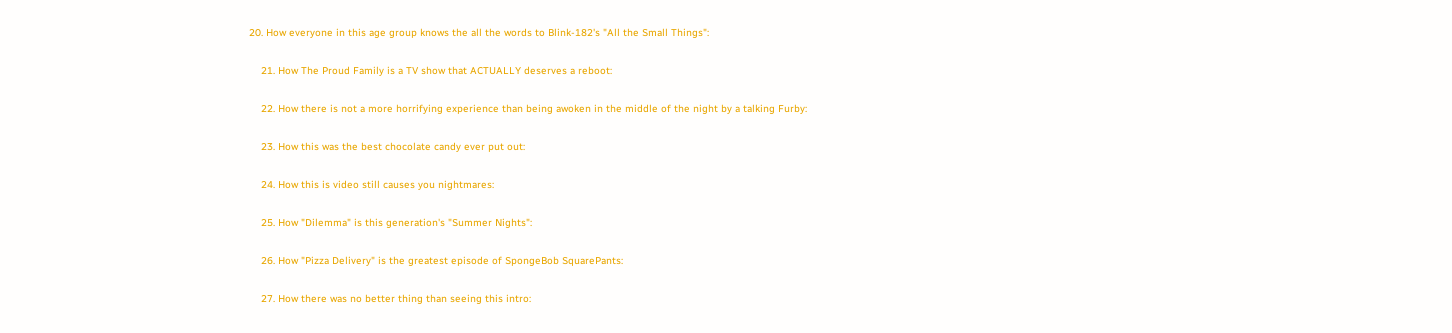20. How everyone in this age group knows the all the words to Blink-182's "All the Small Things":

    21. How The Proud Family is a TV show that ACTUALLY deserves a reboot:

    22. How there is not a more horrifying experience than being awoken in the middle of the night by a talking Furby:

    23. How this was the best chocolate candy ever put out:

    24. How this is video still causes you nightmares:

    25. How "Dilemma" is this generation's "Summer Nights":

    26. How "Pizza Delivery" is the greatest episode of SpongeBob SquarePants:

    27. How there was no better thing than seeing this intro: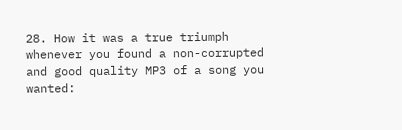28. How it was a true triumph whenever you found a non-corrupted and good quality MP3 of a song you wanted: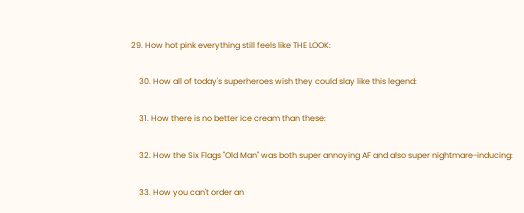29. How hot pink everything still feels like THE LOOK:

    30. How all of today's superheroes wish they could slay like this legend:

    31. How there is no better ice cream than these:

    32. How the Six Flags "Old Man" was both super annoying AF and also super nightmare-inducing:

    33. How you can't order an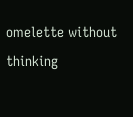omelette without thinking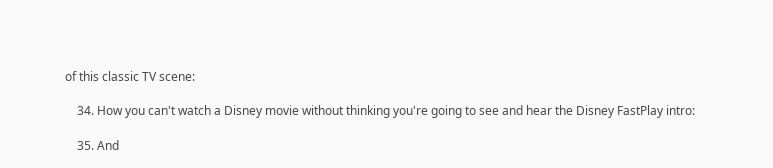of this classic TV scene:

    34. How you can't watch a Disney movie without thinking you're going to see and hear the Disney FastPlay intro:

    35. And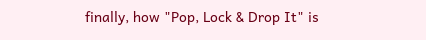finally, how "Pop, Lock & Drop It" is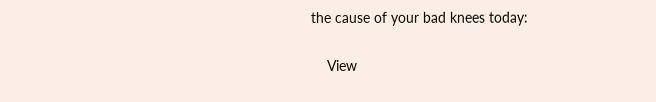the cause of your bad knees today:

    View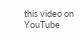this video on YouTube